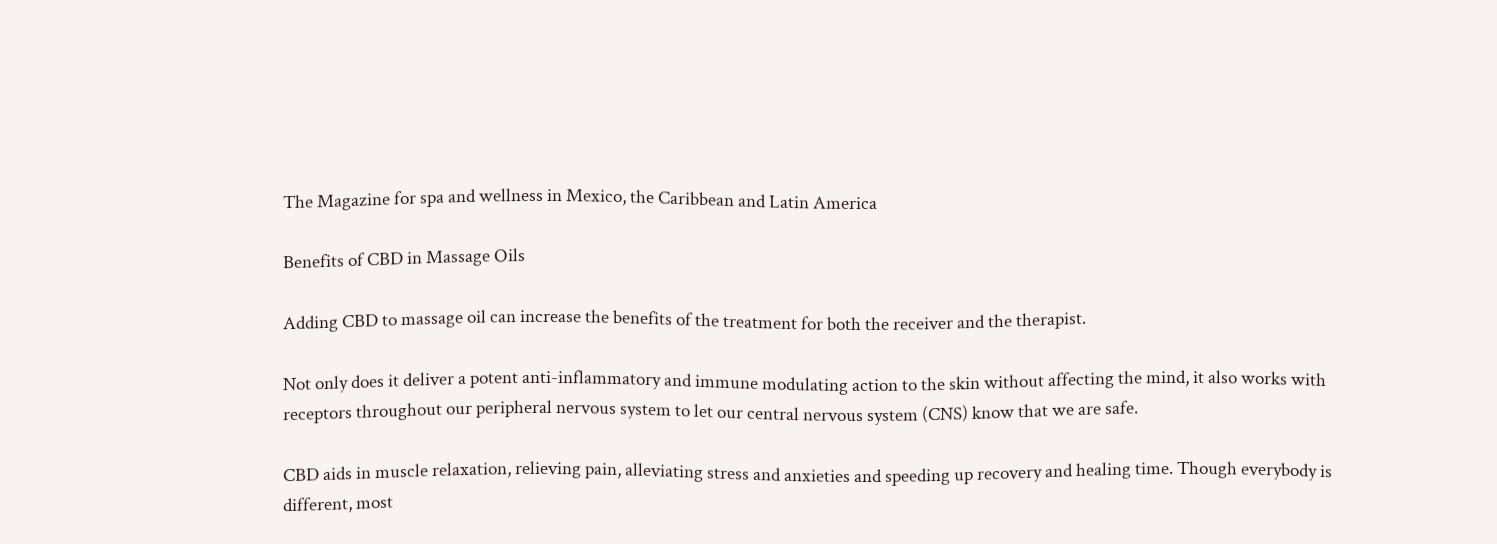The Magazine for spa and wellness in Mexico, the Caribbean and Latin America

Benefits of CBD in Massage Oils

Adding CBD to massage oil can increase the benefits of the treatment for both the receiver and the therapist.

Not only does it deliver a potent anti-inflammatory and immune modulating action to the skin without affecting the mind, it also works with receptors throughout our peripheral nervous system to let our central nervous system (CNS) know that we are safe.

CBD aids in muscle relaxation, relieving pain, alleviating stress and anxieties and speeding up recovery and healing time. Though everybody is different, most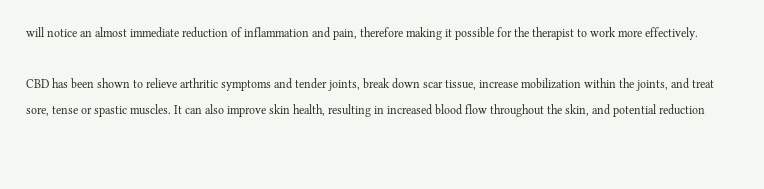will notice an almost immediate reduction of inflammation and pain, therefore making it possible for the therapist to work more effectively.

CBD has been shown to relieve arthritic symptoms and tender joints, break down scar tissue, increase mobilization within the joints, and treat sore, tense or spastic muscles. It can also improve skin health, resulting in increased blood flow throughout the skin, and potential reduction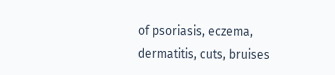of psoriasis, eczema, dermatitis, cuts, bruises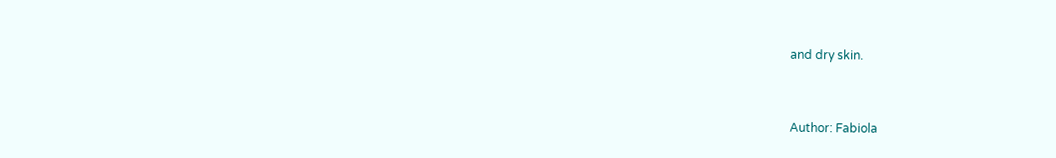and dry skin.


Author: Fabiola